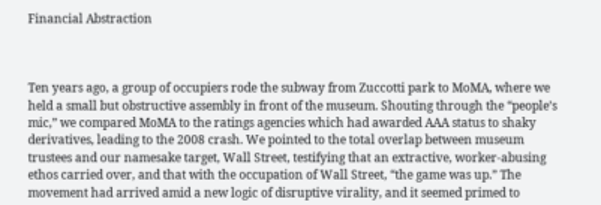Financial Abstraction



Ten years ago, a group of occupiers rode the subway from Zuccotti park to MoMA, where we held a small but obstructive assembly in front of the museum. Shouting through the “people’s mic,” we compared MoMA to the ratings agencies which had awarded AAA status to shaky derivatives, leading to the 2008 crash. We pointed to the total overlap between museum trustees and our namesake target, Wall Street, testifying that an extractive, worker-abusing ethos carried over, and that with the occupation of Wall Street, “the game was up.” The movement had arrived amid a new logic of disruptive virality, and it seemed primed to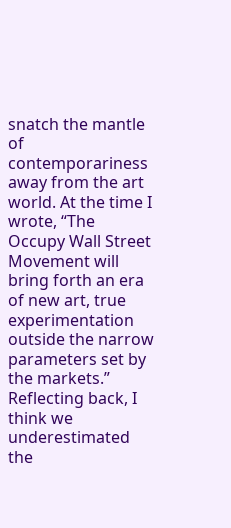snatch the mantle of contemporariness away from the art world. At the time I wrote, “The Occupy Wall Street Movement will bring forth an era of new art, true experimentation outside the narrow parameters set by the markets.” Reflecting back, I think we underestimated the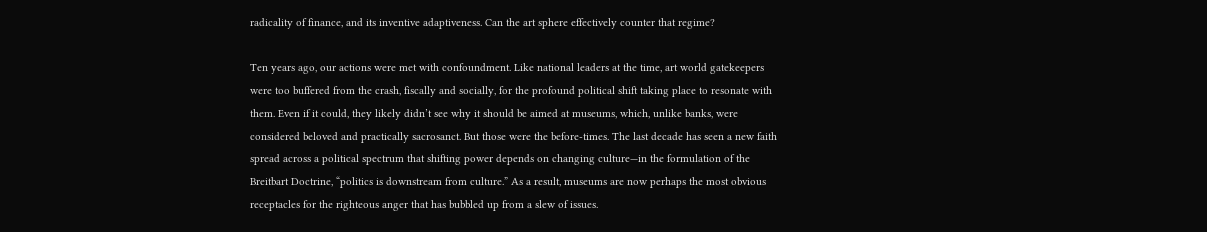radicality of finance, and its inventive adaptiveness. Can the art sphere effectively counter that regime?

Ten years ago, our actions were met with confoundment. Like national leaders at the time, art world gatekeepers were too buffered from the crash, fiscally and socially, for the profound political shift taking place to resonate with them. Even if it could, they likely didn’t see why it should be aimed at museums, which, unlike banks, were considered beloved and practically sacrosanct. But those were the before-times. The last decade has seen a new faith spread across a political spectrum that shifting power depends on changing culture—in the formulation of the Breitbart Doctrine, “politics is downstream from culture.” As a result, museums are now perhaps the most obvious receptacles for the righteous anger that has bubbled up from a slew of issues.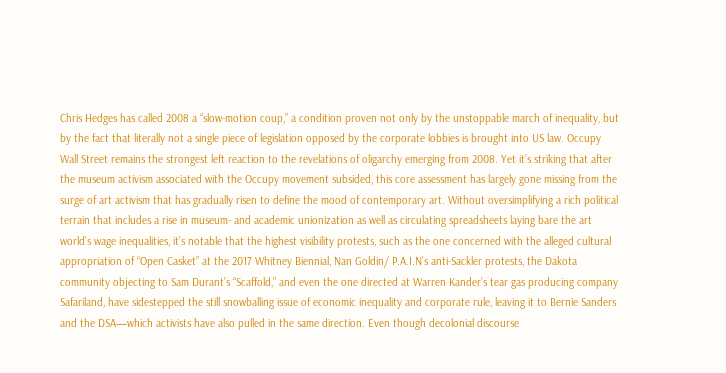Chris Hedges has called 2008 a “slow-motion coup,” a condition proven not only by the unstoppable march of inequality, but by the fact that literally not a single piece of legislation opposed by the corporate lobbies is brought into US law. Occupy Wall Street remains the strongest left reaction to the revelations of oligarchy emerging from 2008. Yet it’s striking that after the museum activism associated with the Occupy movement subsided, this core assessment has largely gone missing from the surge of art activism that has gradually risen to define the mood of contemporary art. Without oversimplifying a rich political terrain that includes a rise in museum- and academic unionization as well as circulating spreadsheets laying bare the art world’s wage inequalities, it’s notable that the highest visibility protests, such as the one concerned with the alleged cultural appropriation of “Open Casket” at the 2017 Whitney Biennial, Nan Goldin/ P.A.I.N’s anti-Sackler protests, the Dakota community objecting to Sam Durant’s “Scaffold,” and even the one directed at Warren Kander’s tear gas producing company Safariland, have sidestepped the still snowballing issue of economic inequality and corporate rule, leaving it to Bernie Sanders and the DSA—which activists have also pulled in the same direction. Even though decolonial discourse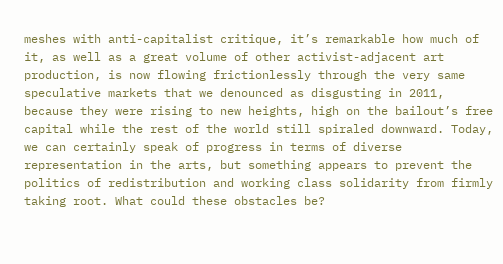meshes with anti-capitalist critique, it’s remarkable how much of it, as well as a great volume of other activist-adjacent art production, is now flowing frictionlessly through the very same speculative markets that we denounced as disgusting in 2011, because they were rising to new heights, high on the bailout’s free capital while the rest of the world still spiraled downward. Today, we can certainly speak of progress in terms of diverse representation in the arts, but something appears to prevent the politics of redistribution and working class solidarity from firmly taking root. What could these obstacles be?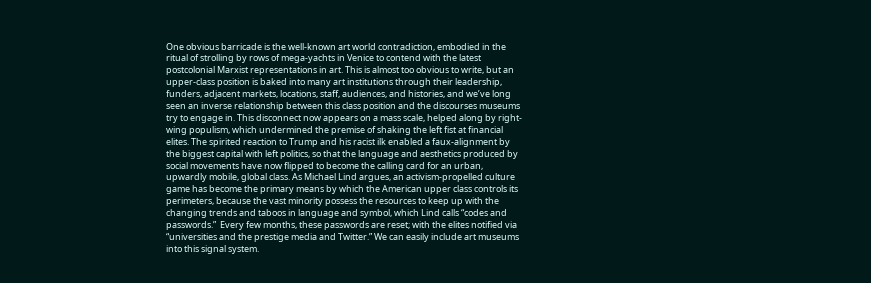One obvious barricade is the well-known art world contradiction, embodied in the ritual of strolling by rows of mega-yachts in Venice to contend with the latest postcolonial Marxist representations in art. This is almost too obvious to write, but an upper-class position is baked into many art institutions through their leadership, funders, adjacent markets, locations, staff, audiences, and histories, and we’ve long seen an inverse relationship between this class position and the discourses museums try to engage in. This disconnect now appears on a mass scale, helped along by right-wing populism, which undermined the premise of shaking the left fist at financial elites. The spirited reaction to Trump and his racist ilk enabled a faux-alignment by the biggest capital with left politics, so that the language and aesthetics produced by social movements have now flipped to become the calling card for an urban, upwardly mobile, global class. As Michael Lind argues, an activism-propelled culture game has become the primary means by which the American upper class controls its perimeters, because the vast minority possess the resources to keep up with the changing trends and taboos in language and symbol, which Lind calls “codes and passwords.”  Every few months, these passwords are reset; with the elites notified via “universities and the prestige media and Twitter.” We can easily include art museums into this signal system.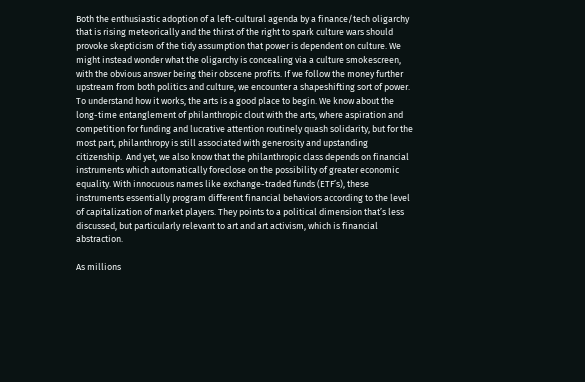Both the enthusiastic adoption of a left-cultural agenda by a finance/tech oligarchy that is rising meteorically and the thirst of the right to spark culture wars should provoke skepticism of the tidy assumption that power is dependent on culture. We might instead wonder what the oligarchy is concealing via a culture smokescreen, with the obvious answer being their obscene profits. If we follow the money further upstream from both politics and culture, we encounter a shapeshifting sort of power. To understand how it works, the arts is a good place to begin. We know about the long-time entanglement of philanthropic clout with the arts, where aspiration and competition for funding and lucrative attention routinely quash solidarity, but for the most part, philanthropy is still associated with generosity and upstanding citizenship.  And yet, we also know that the philanthropic class depends on financial instruments which automatically foreclose on the possibility of greater economic equality. With innocuous names like exchange-traded funds (ETF’s), these instruments essentially program different financial behaviors according to the level of capitalization of market players. They points to a political dimension that’s less discussed, but particularly relevant to art and art activism, which is financial abstraction.

As millions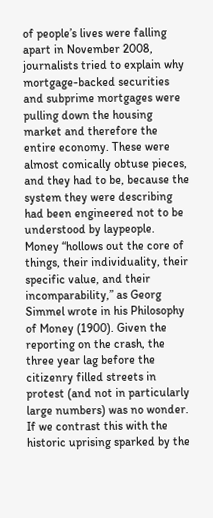of people’s lives were falling apart in November 2008, journalists tried to explain why mortgage-backed securities and subprime mortgages were pulling down the housing market and therefore the entire economy. These were almost comically obtuse pieces, and they had to be, because the system they were describing had been engineered not to be understood by laypeople. Money “hollows out the core of things, their individuality, their specific value, and their incomparability,” as Georg Simmel wrote in his Philosophy of Money (1900). Given the reporting on the crash, the three year lag before the citizenry filled streets in protest (and not in particularly large numbers) was no wonder. If we contrast this with the historic uprising sparked by the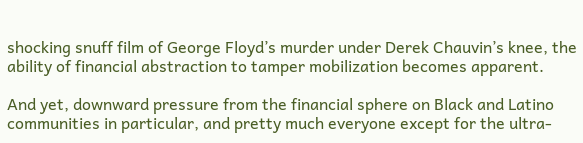shocking snuff film of George Floyd’s murder under Derek Chauvin’s knee, the ability of financial abstraction to tamper mobilization becomes apparent.

And yet, downward pressure from the financial sphere on Black and Latino communities in particular, and pretty much everyone except for the ultra-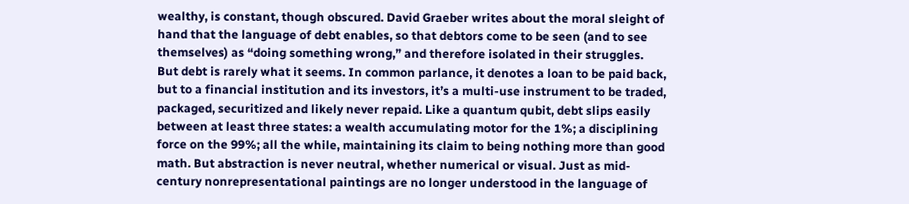wealthy, is constant, though obscured. David Graeber writes about the moral sleight of hand that the language of debt enables, so that debtors come to be seen (and to see themselves) as “doing something wrong,” and therefore isolated in their struggles.  But debt is rarely what it seems. In common parlance, it denotes a loan to be paid back, but to a financial institution and its investors, it’s a multi-use instrument to be traded, packaged, securitized and likely never repaid. Like a quantum qubit, debt slips easily between at least three states: a wealth accumulating motor for the 1%; a disciplining force on the 99%; all the while, maintaining its claim to being nothing more than good math. But abstraction is never neutral, whether numerical or visual. Just as mid-century nonrepresentational paintings are no longer understood in the language of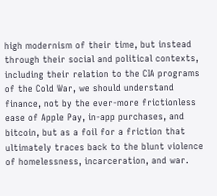high modernism of their time, but instead through their social and political contexts, including their relation to the CIA programs of the Cold War, we should understand finance, not by the ever-more frictionless ease of Apple Pay, in-app purchases, and bitcoin, but as a foil for a friction that ultimately traces back to the blunt violence of homelessness, incarceration, and war.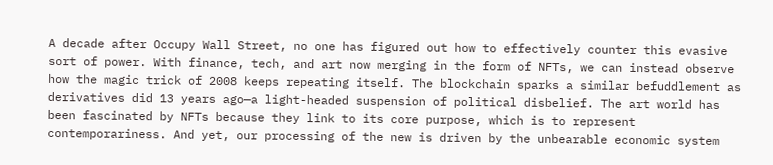A decade after Occupy Wall Street, no one has figured out how to effectively counter this evasive sort of power. With finance, tech, and art now merging in the form of NFTs, we can instead observe how the magic trick of 2008 keeps repeating itself. The blockchain sparks a similar befuddlement as derivatives did 13 years ago—a light-headed suspension of political disbelief. The art world has been fascinated by NFTs because they link to its core purpose, which is to represent contemporariness. And yet, our processing of the new is driven by the unbearable economic system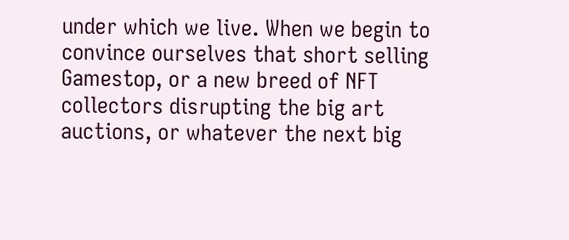under which we live. When we begin to convince ourselves that short selling Gamestop, or a new breed of NFT collectors disrupting the big art auctions, or whatever the next big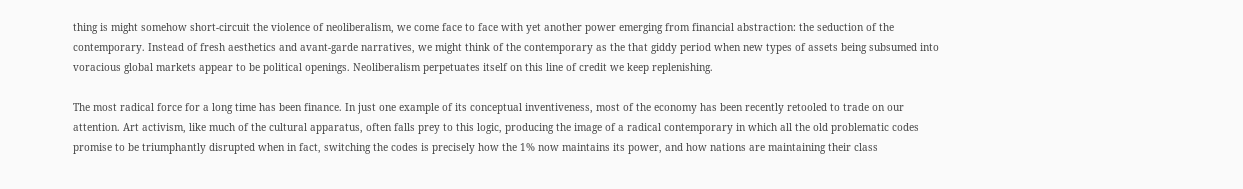thing is might somehow short-circuit the violence of neoliberalism, we come face to face with yet another power emerging from financial abstraction: the seduction of the contemporary. Instead of fresh aesthetics and avant-garde narratives, we might think of the contemporary as the that giddy period when new types of assets being subsumed into voracious global markets appear to be political openings. Neoliberalism perpetuates itself on this line of credit we keep replenishing.

The most radical force for a long time has been finance. In just one example of its conceptual inventiveness, most of the economy has been recently retooled to trade on our attention. Art activism, like much of the cultural apparatus, often falls prey to this logic, producing the image of a radical contemporary in which all the old problematic codes promise to be triumphantly disrupted when in fact, switching the codes is precisely how the 1% now maintains its power, and how nations are maintaining their class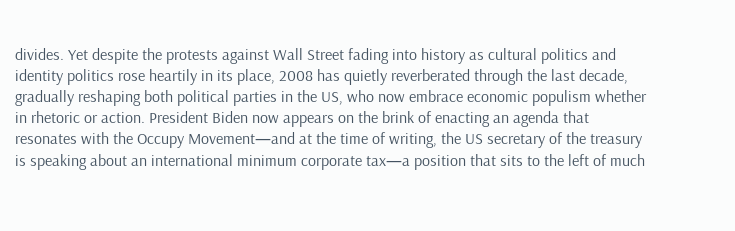divides. Yet despite the protests against Wall Street fading into history as cultural politics and identity politics rose heartily in its place, 2008 has quietly reverberated through the last decade, gradually reshaping both political parties in the US, who now embrace economic populism whether in rhetoric or action. President Biden now appears on the brink of enacting an agenda that resonates with the Occupy Movement—and at the time of writing, the US secretary of the treasury is speaking about an international minimum corporate tax—a position that sits to the left of much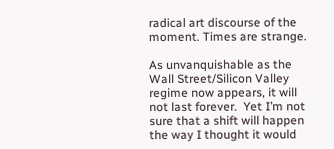radical art discourse of the moment. Times are strange.

As unvanquishable as the Wall Street/Silicon Valley regime now appears, it will not last forever.  Yet I’m not sure that a shift will happen the way I thought it would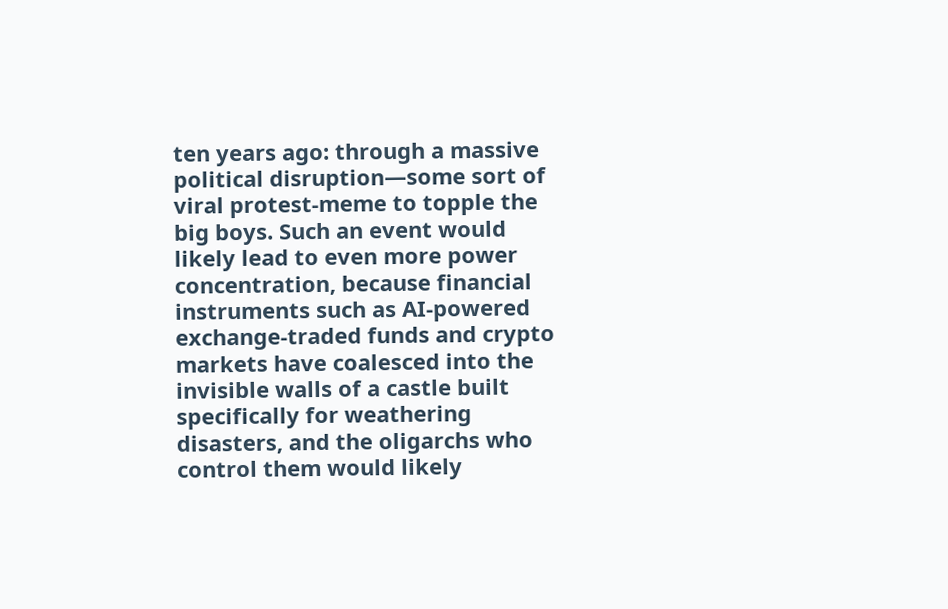ten years ago: through a massive political disruption—some sort of viral protest-meme to topple the big boys. Such an event would likely lead to even more power concentration, because financial instruments such as AI-powered exchange-traded funds and crypto markets have coalesced into the invisible walls of a castle built specifically for weathering disasters, and the oligarchs who control them would likely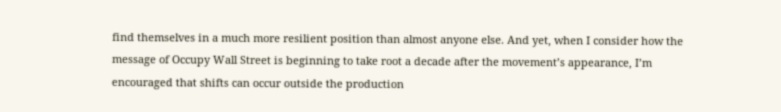find themselves in a much more resilient position than almost anyone else. And yet, when I consider how the message of Occupy Wall Street is beginning to take root a decade after the movement’s appearance, I’m encouraged that shifts can occur outside the production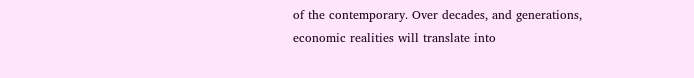of the contemporary. Over decades, and generations, economic realities will translate into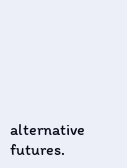alternative futures.